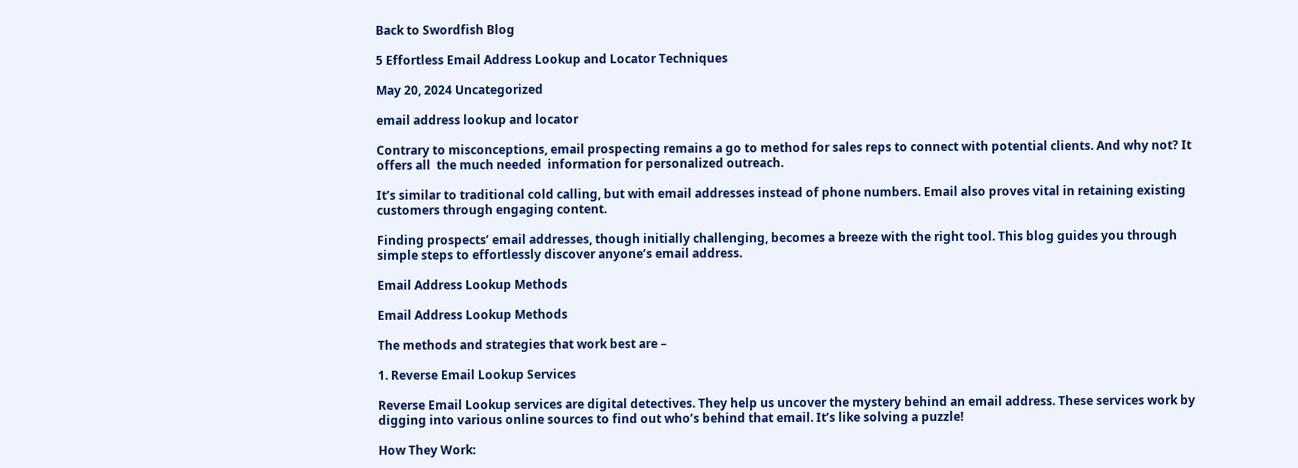Back to Swordfish Blog

5 Effortless Email Address Lookup and Locator Techniques

May 20, 2024 Uncategorized

email address lookup and locator

Contrary to misconceptions, email prospecting remains a go to method for sales reps to connect with potential clients. And why not? It offers all  the much needed  information for personalized outreach.

It’s similar to traditional cold calling, but with email addresses instead of phone numbers. Email also proves vital in retaining existing customers through engaging content.

Finding prospects’ email addresses, though initially challenging, becomes a breeze with the right tool. This blog guides you through simple steps to effortlessly discover anyone’s email address.

Email Address Lookup Methods

Email Address Lookup Methods

The methods and strategies that work best are –

1. Reverse Email Lookup Services

Reverse Email Lookup services are digital detectives. They help us uncover the mystery behind an email address. These services work by digging into various online sources to find out who’s behind that email. It’s like solving a puzzle!

How They Work: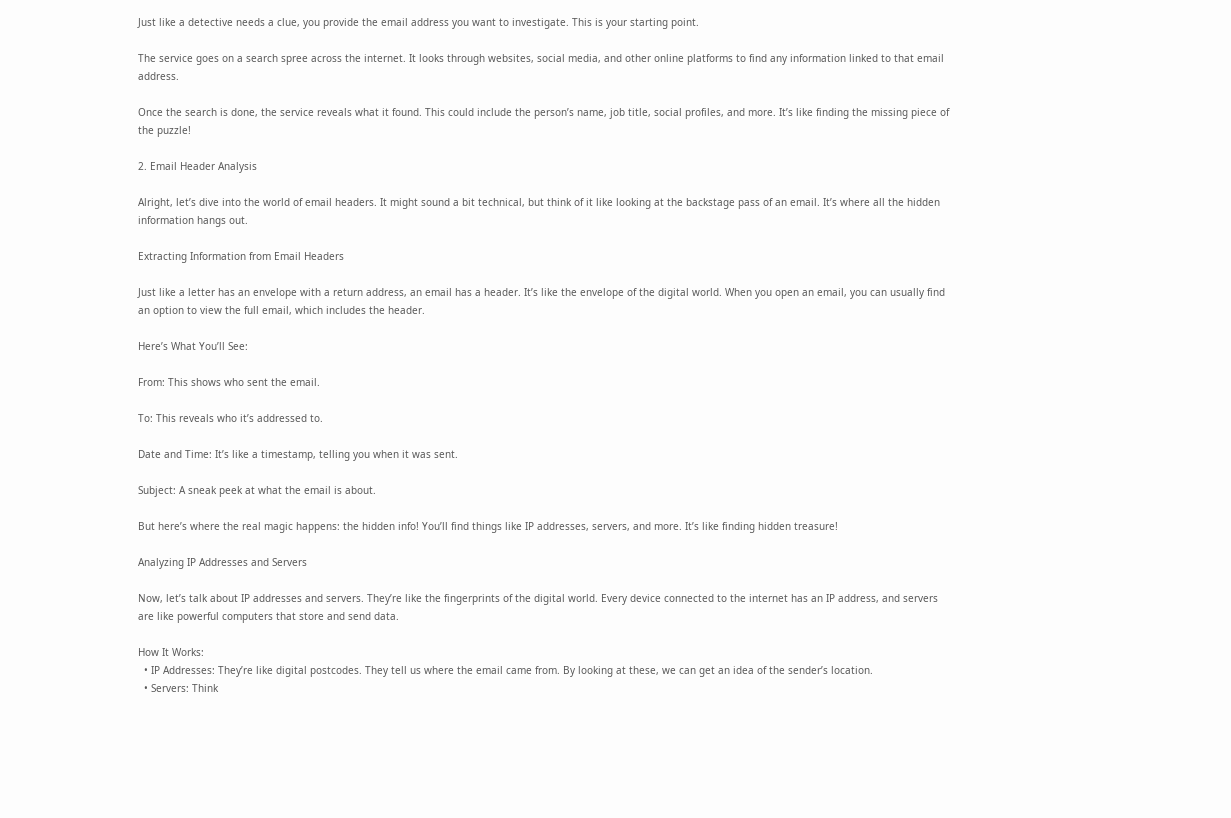Just like a detective needs a clue, you provide the email address you want to investigate. This is your starting point.

The service goes on a search spree across the internet. It looks through websites, social media, and other online platforms to find any information linked to that email address.

Once the search is done, the service reveals what it found. This could include the person’s name, job title, social profiles, and more. It’s like finding the missing piece of the puzzle!

2. Email Header Analysis

Alright, let’s dive into the world of email headers. It might sound a bit technical, but think of it like looking at the backstage pass of an email. It’s where all the hidden information hangs out.

Extracting Information from Email Headers

Just like a letter has an envelope with a return address, an email has a header. It’s like the envelope of the digital world. When you open an email, you can usually find an option to view the full email, which includes the header.

Here’s What You’ll See:

From: This shows who sent the email.

To: This reveals who it’s addressed to.

Date and Time: It’s like a timestamp, telling you when it was sent.

Subject: A sneak peek at what the email is about.

But here’s where the real magic happens: the hidden info! You’ll find things like IP addresses, servers, and more. It’s like finding hidden treasure!

Analyzing IP Addresses and Servers

Now, let’s talk about IP addresses and servers. They’re like the fingerprints of the digital world. Every device connected to the internet has an IP address, and servers are like powerful computers that store and send data.

How It Works:
  • IP Addresses: They’re like digital postcodes. They tell us where the email came from. By looking at these, we can get an idea of the sender’s location.
  • Servers: Think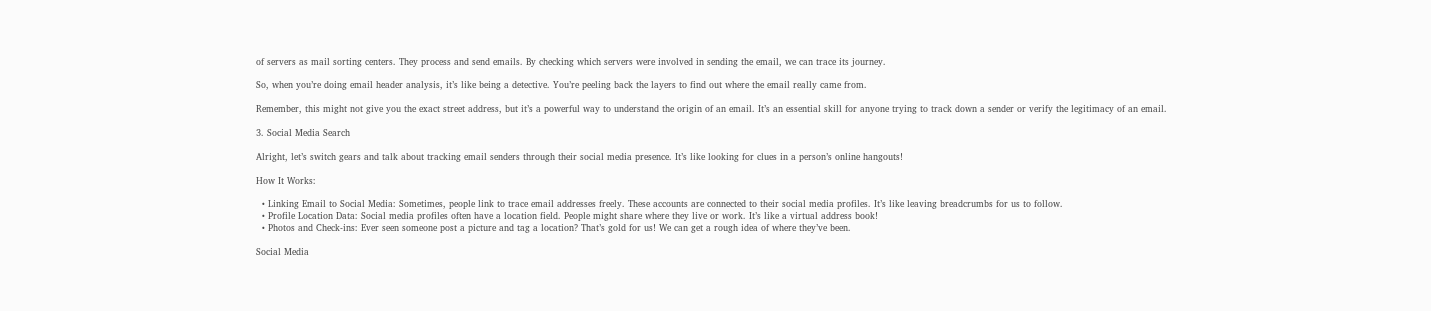of servers as mail sorting centers. They process and send emails. By checking which servers were involved in sending the email, we can trace its journey.

So, when you’re doing email header analysis, it’s like being a detective. You’re peeling back the layers to find out where the email really came from.

Remember, this might not give you the exact street address, but it’s a powerful way to understand the origin of an email. It’s an essential skill for anyone trying to track down a sender or verify the legitimacy of an email.

3. Social Media Search

Alright, let’s switch gears and talk about tracking email senders through their social media presence. It’s like looking for clues in a person’s online hangouts!

How It Works:

  • Linking Email to Social Media: Sometimes, people link to trace email addresses freely. These accounts are connected to their social media profiles. It’s like leaving breadcrumbs for us to follow.
  • Profile Location Data: Social media profiles often have a location field. People might share where they live or work. It’s like a virtual address book!
  • Photos and Check-ins: Ever seen someone post a picture and tag a location? That’s gold for us! We can get a rough idea of where they’ve been.

Social Media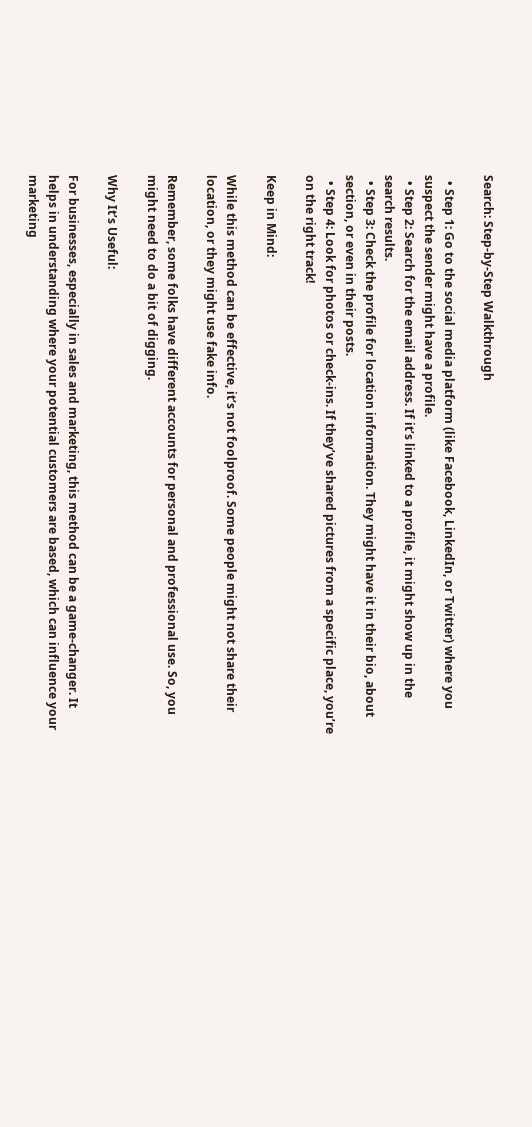Search: Step-by-Step Walkthrough

  • Step 1: Go to the social media platform (like Facebook, LinkedIn, or Twitter) where you suspect the sender might have a profile.
  • Step 2: Search for the email address. If it’s linked to a profile, it might show up in the search results.
  • Step 3: Check the profile for location information. They might have it in their bio, about section, or even in their posts.
  • Step 4: Look for photos or check-ins. If they’ve shared pictures from a specific place, you’re on the right track!

Keep in Mind:

While this method can be effective, it’s not foolproof. Some people might not share their location, or they might use fake info.

Remember, some folks have different accounts for personal and professional use. So, you might need to do a bit of digging.

Why It’s Useful:

For businesses, especially in sales and marketing, this method can be a game-changer. It helps in understanding where your potential customers are based, which can influence your marketing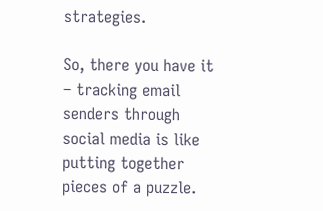strategies.

So, there you have it – tracking email senders through social media is like putting together pieces of a puzzle.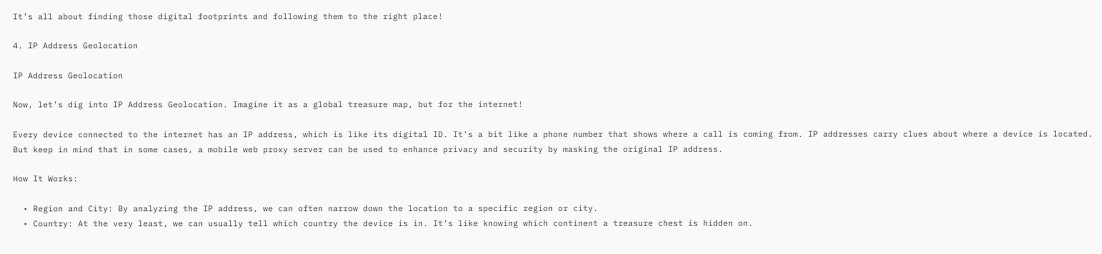It’s all about finding those digital footprints and following them to the right place!

4. IP Address Geolocation

IP Address Geolocation

Now, let’s dig into IP Address Geolocation. Imagine it as a global treasure map, but for the internet!

Every device connected to the internet has an IP address, which is like its digital ID. It’s a bit like a phone number that shows where a call is coming from. IP addresses carry clues about where a device is located. But keep in mind that in some cases, a mobile web proxy server can be used to enhance privacy and security by masking the original IP address.

How It Works:

  • Region and City: By analyzing the IP address, we can often narrow down the location to a specific region or city.
  • Country: At the very least, we can usually tell which country the device is in. It’s like knowing which continent a treasure chest is hidden on.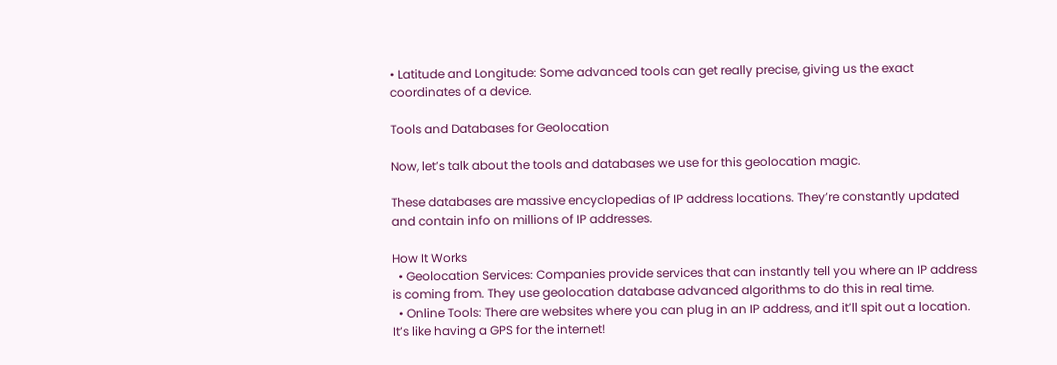• Latitude and Longitude: Some advanced tools can get really precise, giving us the exact coordinates of a device.

Tools and Databases for Geolocation

Now, let’s talk about the tools and databases we use for this geolocation magic.

These databases are massive encyclopedias of IP address locations. They’re constantly updated and contain info on millions of IP addresses.

How It Works
  • Geolocation Services: Companies provide services that can instantly tell you where an IP address is coming from. They use geolocation database advanced algorithms to do this in real time.
  • Online Tools: There are websites where you can plug in an IP address, and it’ll spit out a location. It’s like having a GPS for the internet!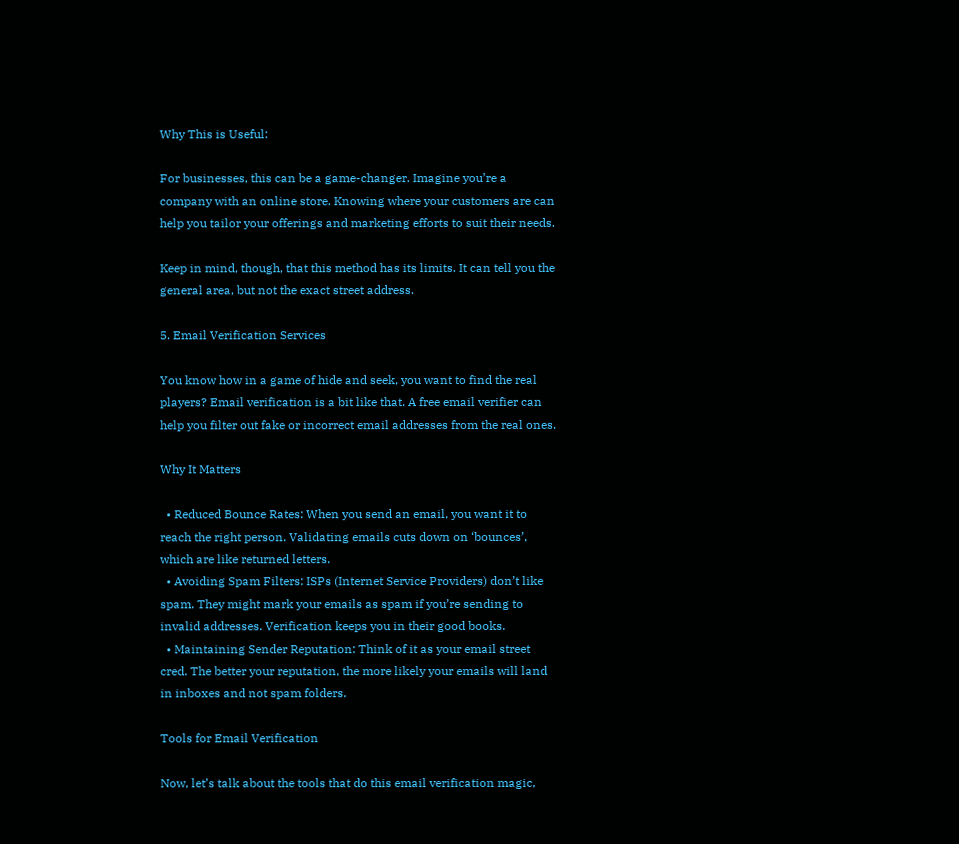Why This is Useful:

For businesses, this can be a game-changer. Imagine you’re a company with an online store. Knowing where your customers are can help you tailor your offerings and marketing efforts to suit their needs.

Keep in mind, though, that this method has its limits. It can tell you the general area, but not the exact street address.

5. Email Verification Services

You know how in a game of hide and seek, you want to find the real players? Email verification is a bit like that. A free email verifier can help you filter out fake or incorrect email addresses from the real ones.

Why It Matters

  • Reduced Bounce Rates: When you send an email, you want it to reach the right person. Validating emails cuts down on ‘bounces’, which are like returned letters.
  • Avoiding Spam Filters: ISPs (Internet Service Providers) don’t like spam. They might mark your emails as spam if you’re sending to invalid addresses. Verification keeps you in their good books.
  • Maintaining Sender Reputation: Think of it as your email street cred. The better your reputation, the more likely your emails will land in inboxes and not spam folders.

Tools for Email Verification

Now, let’s talk about the tools that do this email verification magic,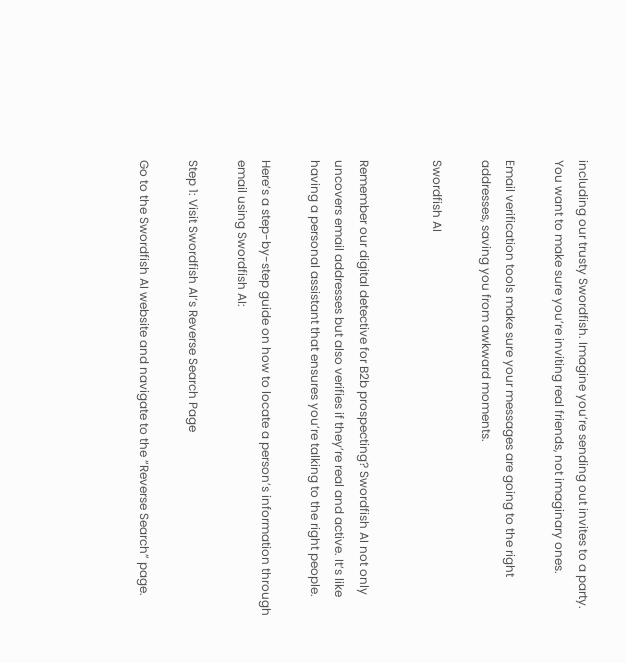including our trusty Swordfish. Imagine you’re sending out invites to a party. You want to make sure you’re inviting real friends, not imaginary ones.

Email verification tools make sure your messages are going to the right addresses, saving you from awkward moments.

Swordfish AI


Remember our digital detective for B2b prospecting? Swordfish AI not only uncovers email addresses but also verifies if they’re real and active. It’s like having a personal assistant that ensures you’re talking to the right people.

Here’s a step-by-step guide on how to locate a person’s information through email using Swordfish AI:

Step 1: Visit Swordfish AI’s Reverse Search Page

Go to the Swordfish AI website and navigate to the “Reverse Search” page.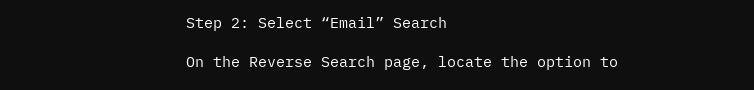Step 2: Select “Email” Search

On the Reverse Search page, locate the option to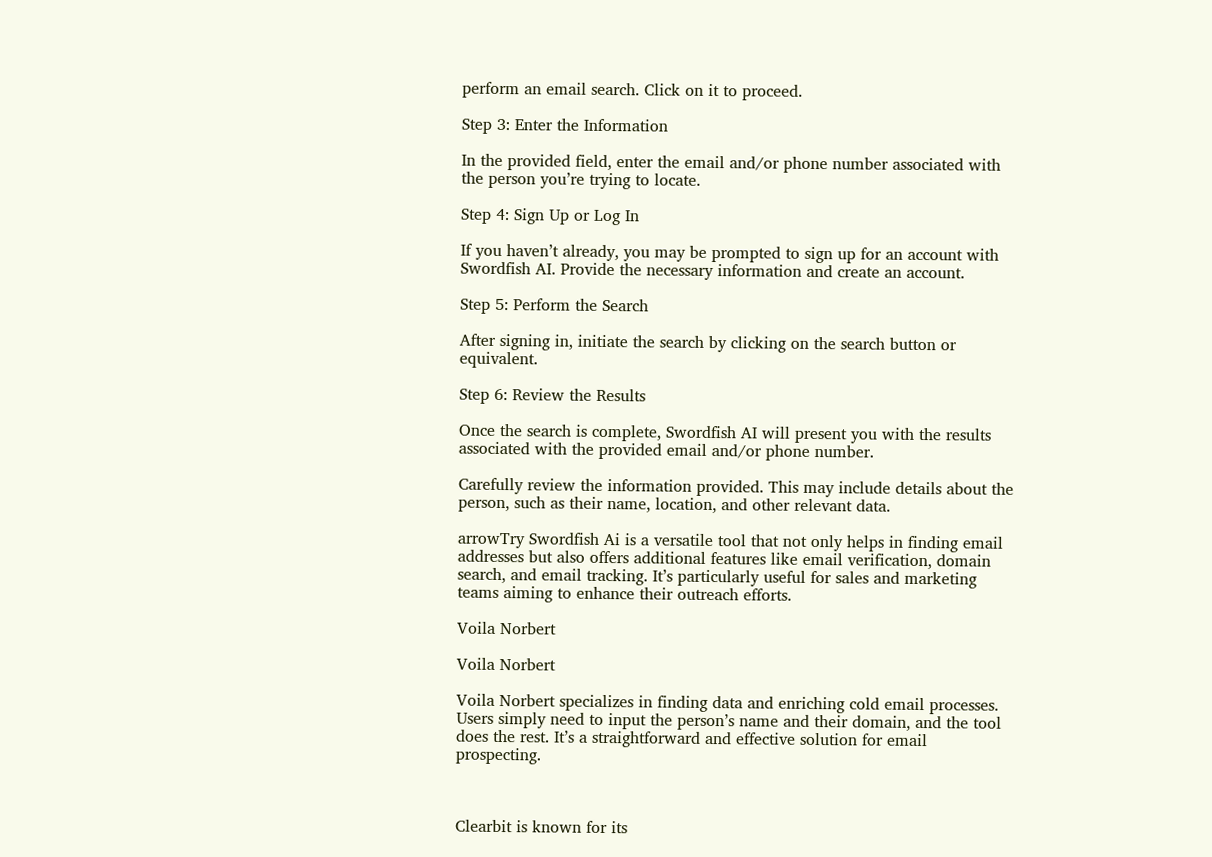perform an email search. Click on it to proceed.

Step 3: Enter the Information

In the provided field, enter the email and/or phone number associated with the person you’re trying to locate.

Step 4: Sign Up or Log In

If you haven’t already, you may be prompted to sign up for an account with Swordfish AI. Provide the necessary information and create an account.

Step 5: Perform the Search

After signing in, initiate the search by clicking on the search button or equivalent.

Step 6: Review the Results

Once the search is complete, Swordfish AI will present you with the results associated with the provided email and/or phone number.

Carefully review the information provided. This may include details about the person, such as their name, location, and other relevant data.

arrowTry Swordfish Ai is a versatile tool that not only helps in finding email addresses but also offers additional features like email verification, domain search, and email tracking. It’s particularly useful for sales and marketing teams aiming to enhance their outreach efforts.

Voila Norbert

Voila Norbert

Voila Norbert specializes in finding data and enriching cold email processes. Users simply need to input the person’s name and their domain, and the tool does the rest. It’s a straightforward and effective solution for email prospecting.



Clearbit is known for its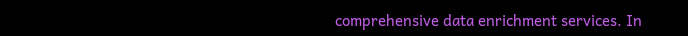comprehensive data enrichment services. In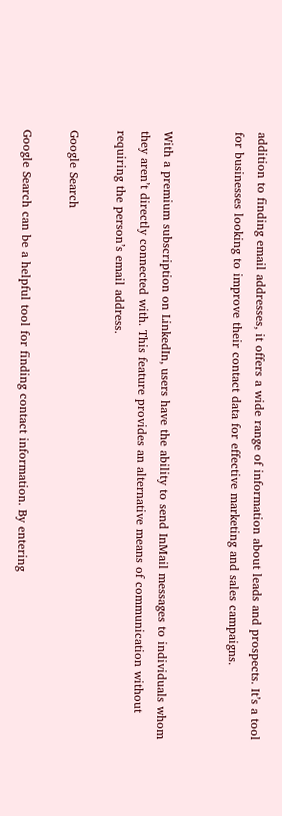addition to finding email addresses, it offers a wide range of information about leads and prospects. It’s a tool for businesses looking to improve their contact data for effective marketing and sales campaigns.


With a premium subscription on LinkedIn, users have the ability to send InMail messages to individuals whom they aren’t directly connected with. This feature provides an alternative means of communication without requiring the person’s email address.

Google Search

Google Search can be a helpful tool for finding contact information. By entering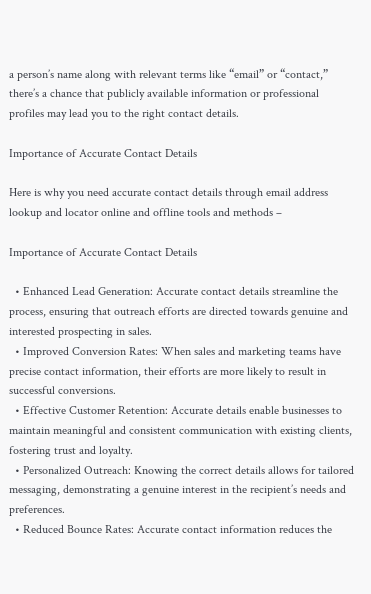a person’s name along with relevant terms like “email” or “contact,” there’s a chance that publicly available information or professional profiles may lead you to the right contact details.

Importance of Accurate Contact Details

Here is why you need accurate contact details through email address lookup and locator online and offline tools and methods –

Importance of Accurate Contact Details

  • Enhanced Lead Generation: Accurate contact details streamline the process, ensuring that outreach efforts are directed towards genuine and interested prospecting in sales.
  • Improved Conversion Rates: When sales and marketing teams have precise contact information, their efforts are more likely to result in successful conversions.
  • Effective Customer Retention: Accurate details enable businesses to maintain meaningful and consistent communication with existing clients, fostering trust and loyalty.
  • Personalized Outreach: Knowing the correct details allows for tailored messaging, demonstrating a genuine interest in the recipient’s needs and preferences.
  • Reduced Bounce Rates: Accurate contact information reduces the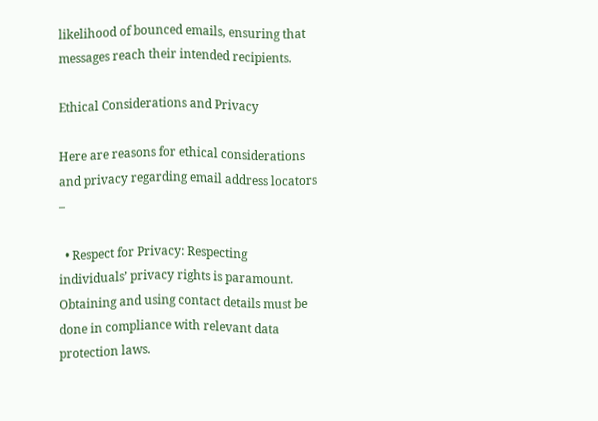likelihood of bounced emails, ensuring that messages reach their intended recipients.

Ethical Considerations and Privacy

Here are reasons for ethical considerations and privacy regarding email address locators –

  • Respect for Privacy: Respecting individuals’ privacy rights is paramount. Obtaining and using contact details must be done in compliance with relevant data protection laws.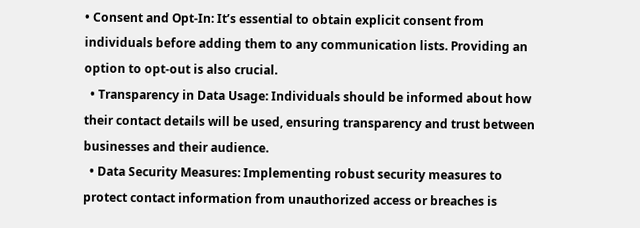• Consent and Opt-In: It’s essential to obtain explicit consent from individuals before adding them to any communication lists. Providing an option to opt-out is also crucial.
  • Transparency in Data Usage: Individuals should be informed about how their contact details will be used, ensuring transparency and trust between businesses and their audience.
  • Data Security Measures: Implementing robust security measures to protect contact information from unauthorized access or breaches is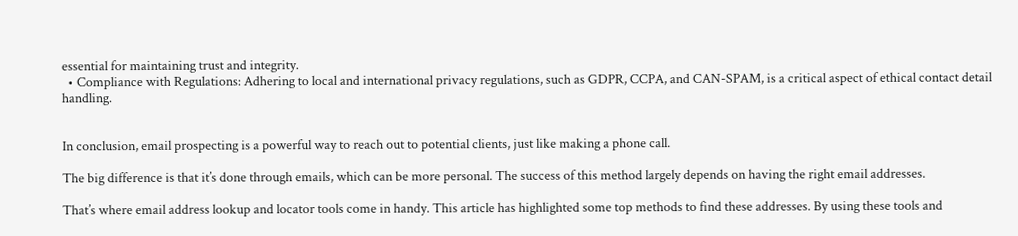essential for maintaining trust and integrity.
  • Compliance with Regulations: Adhering to local and international privacy regulations, such as GDPR, CCPA, and CAN-SPAM, is a critical aspect of ethical contact detail handling.


In conclusion, email prospecting is a powerful way to reach out to potential clients, just like making a phone call.

The big difference is that it’s done through emails, which can be more personal. The success of this method largely depends on having the right email addresses.

That’s where email address lookup and locator tools come in handy. This article has highlighted some top methods to find these addresses. By using these tools and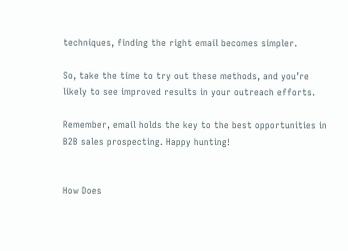techniques, finding the right email becomes simpler.

So, take the time to try out these methods, and you’re likely to see improved results in your outreach efforts.

Remember, email holds the key to the best opportunities in B2B sales prospecting. Happy hunting!


How Does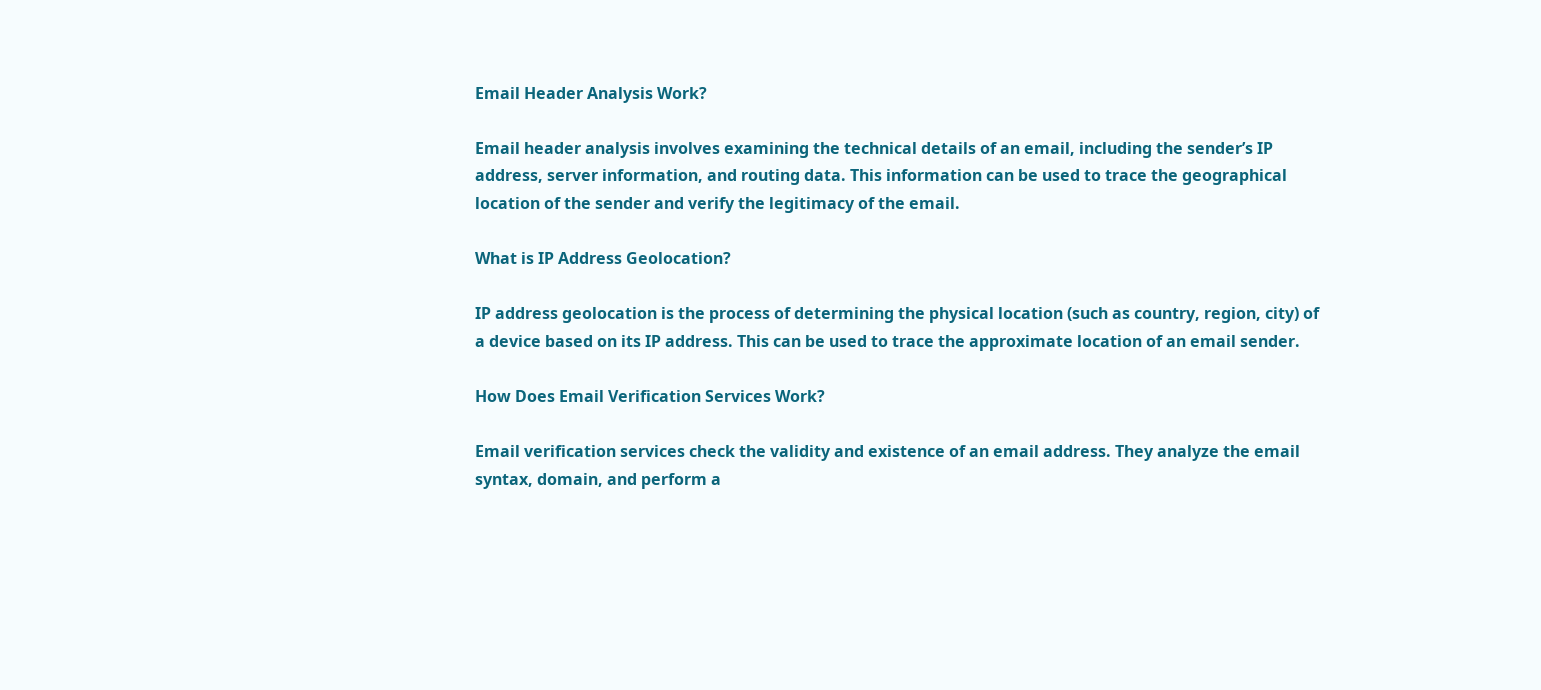Email Header Analysis Work?

Email header analysis involves examining the technical details of an email, including the sender’s IP address, server information, and routing data. This information can be used to trace the geographical location of the sender and verify the legitimacy of the email.

What is IP Address Geolocation?

IP address geolocation is the process of determining the physical location (such as country, region, city) of a device based on its IP address. This can be used to trace the approximate location of an email sender.

How Does Email Verification Services Work?

Email verification services check the validity and existence of an email address. They analyze the email syntax, domain, and perform a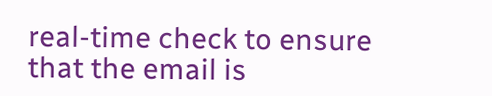real-time check to ensure that the email is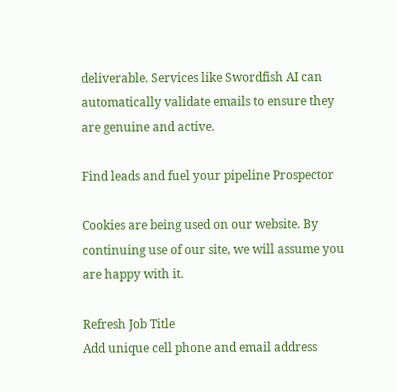deliverable. Services like Swordfish AI can automatically validate emails to ensure they are genuine and active.

Find leads and fuel your pipeline Prospector

Cookies are being used on our website. By continuing use of our site, we will assume you are happy with it.

Refresh Job Title
Add unique cell phone and email address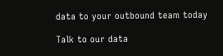data to your outbound team today

Talk to our data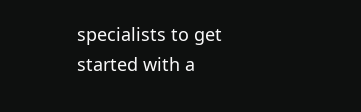specialists to get started with a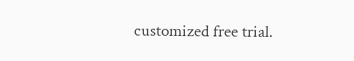customized free trial.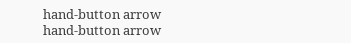hand-button arrow
hand-button arrow